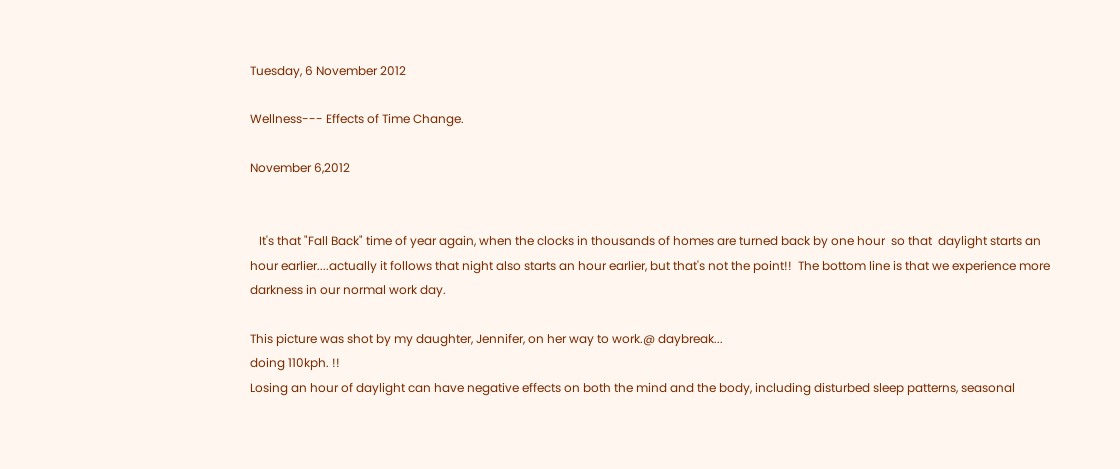Tuesday, 6 November 2012

Wellness--- Effects of Time Change.

November 6,2012


   It's that "Fall Back" time of year again, when the clocks in thousands of homes are turned back by one hour  so that  daylight starts an hour earlier....actually it follows that night also starts an hour earlier, but that's not the point!!  The bottom line is that we experience more darkness in our normal work day.

This picture was shot by my daughter, Jennifer, on her way to work.@ daybreak...
doing 110kph. !!
Losing an hour of daylight can have negative effects on both the mind and the body, including disturbed sleep patterns, seasonal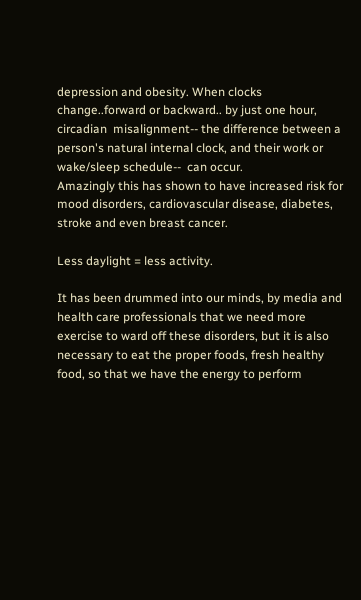depression and obesity. When clocks change..forward or backward.. by just one hour,  circadian  misalignment-- the difference between a person's natural internal clock, and their work or wake/sleep schedule--  can occur.
Amazingly this has shown to have increased risk for mood disorders, cardiovascular disease, diabetes, stroke and even breast cancer.

Less daylight = less activity.

It has been drummed into our minds, by media and health care professionals that we need more exercise to ward off these disorders, but it is also necessary to eat the proper foods, fresh healthy food, so that we have the energy to perform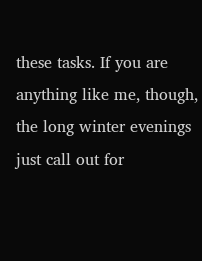these tasks. If you are anything like me, though,  the long winter evenings just call out for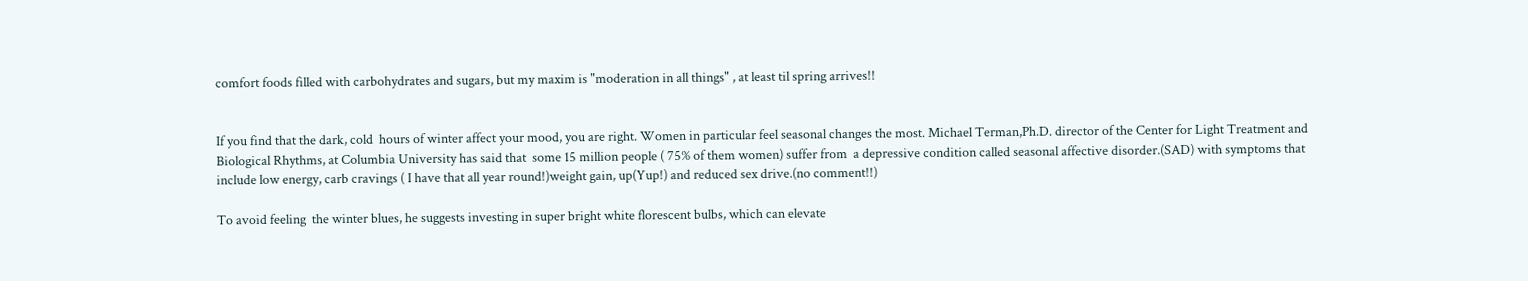comfort foods filled with carbohydrates and sugars, but my maxim is "moderation in all things" , at least til spring arrives!!


If you find that the dark, cold  hours of winter affect your mood, you are right. Women in particular feel seasonal changes the most. Michael Terman,Ph.D. director of the Center for Light Treatment and Biological Rhythms, at Columbia University has said that  some 15 million people ( 75% of them women) suffer from  a depressive condition called seasonal affective disorder.(SAD) with symptoms that include low energy, carb cravings ( I have that all year round!)weight gain, up(Yup!) and reduced sex drive.(no comment!!)

To avoid feeling  the winter blues, he suggests investing in super bright white florescent bulbs, which can elevate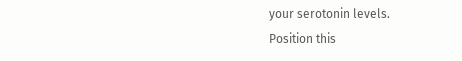your serotonin levels.
Position this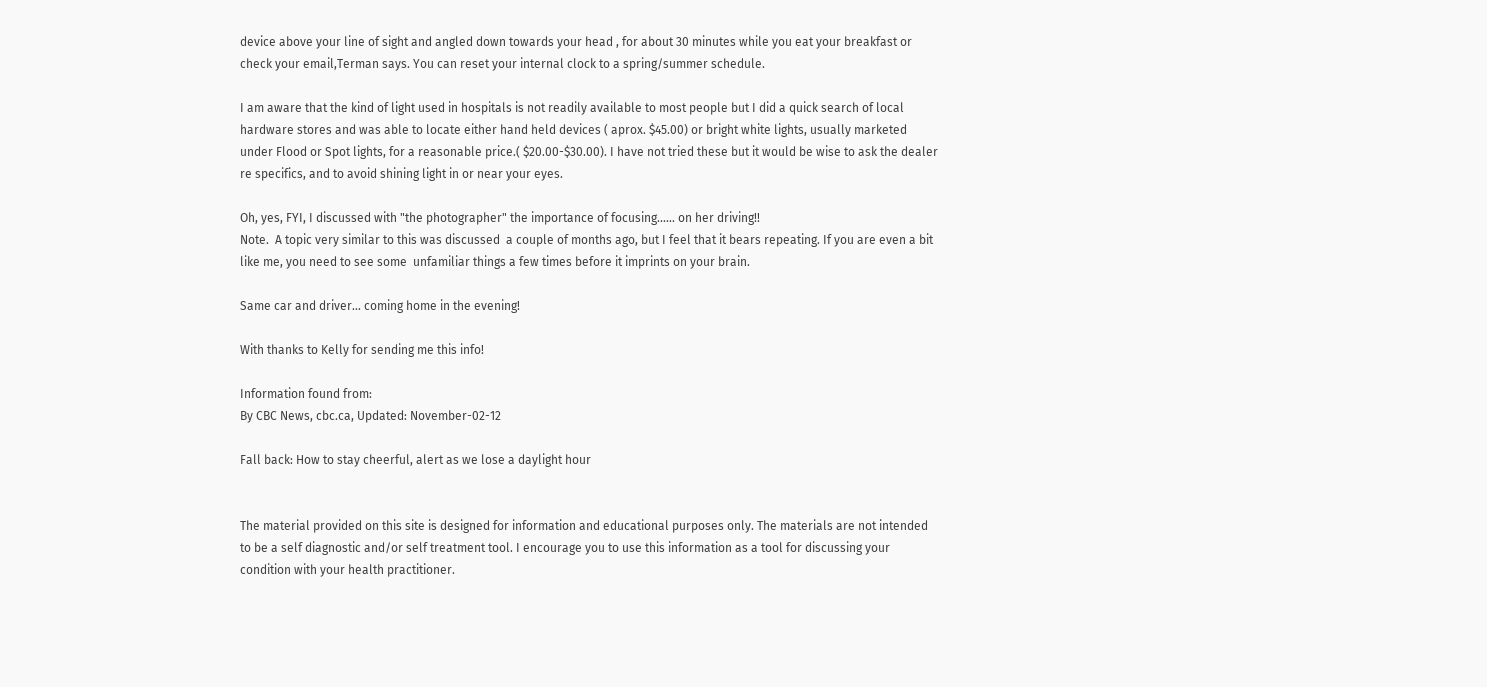device above your line of sight and angled down towards your head , for about 30 minutes while you eat your breakfast or check your email,Terman says. You can reset your internal clock to a spring/summer schedule.

I am aware that the kind of light used in hospitals is not readily available to most people but I did a quick search of local hardware stores and was able to locate either hand held devices ( aprox. $45.00) or bright white lights, usually marketed under Flood or Spot lights, for a reasonable price.( $20.00-$30.00). I have not tried these but it would be wise to ask the dealer re specifics, and to avoid shining light in or near your eyes.

Oh, yes, FYI, I discussed with "the photographer" the importance of focusing...... on her driving!!
Note.  A topic very similar to this was discussed  a couple of months ago, but I feel that it bears repeating. If you are even a bit like me, you need to see some  unfamiliar things a few times before it imprints on your brain.

Same car and driver... coming home in the evening!

With thanks to Kelly for sending me this info!

Information found from:
By CBC News, cbc.ca, Updated: November-02-12

Fall back: How to stay cheerful, alert as we lose a daylight hour


The material provided on this site is designed for information and educational purposes only. The materials are not intended to be a self diagnostic and/or self treatment tool. I encourage you to use this information as a tool for discussing your condition with your health practitioner.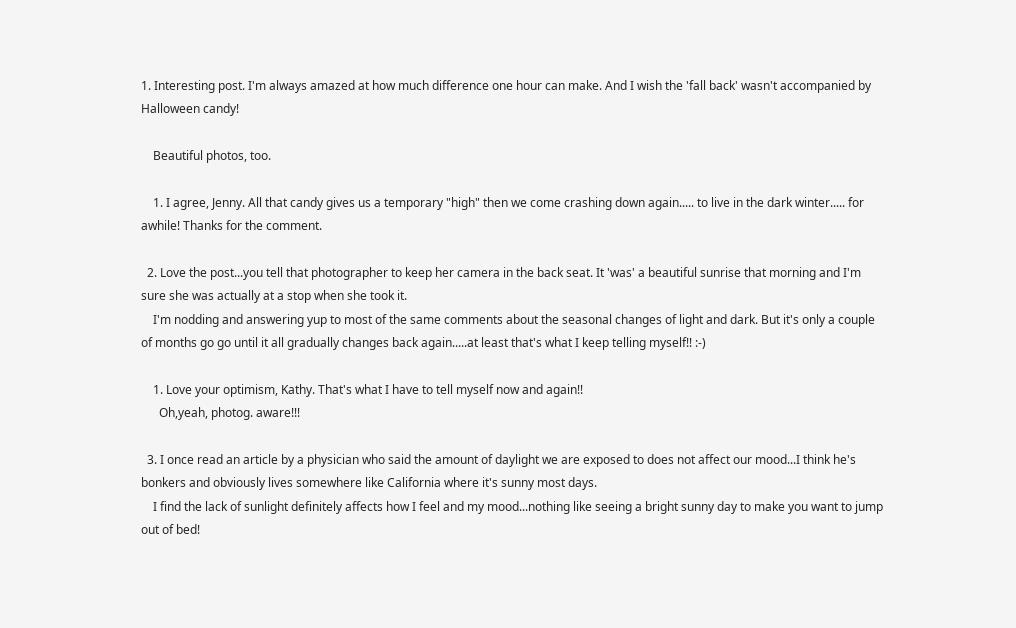1. Interesting post. I'm always amazed at how much difference one hour can make. And I wish the 'fall back' wasn't accompanied by Halloween candy!

    Beautiful photos, too.

    1. I agree, Jenny. All that candy gives us a temporary "high" then we come crashing down again..... to live in the dark winter..... for awhile! Thanks for the comment.

  2. Love the post...you tell that photographer to keep her camera in the back seat. It 'was' a beautiful sunrise that morning and I'm sure she was actually at a stop when she took it.
    I'm nodding and answering yup to most of the same comments about the seasonal changes of light and dark. But it's only a couple of months go go until it all gradually changes back again.....at least that's what I keep telling myself!! :-)

    1. Love your optimism, Kathy. That's what I have to tell myself now and again!!
      Oh,yeah, photog. aware!!!

  3. I once read an article by a physician who said the amount of daylight we are exposed to does not affect our mood...I think he's bonkers and obviously lives somewhere like California where it's sunny most days.
    I find the lack of sunlight definitely affects how I feel and my mood...nothing like seeing a bright sunny day to make you want to jump out of bed!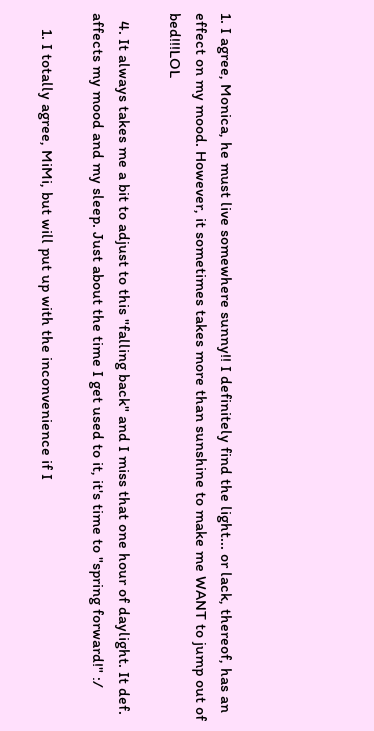1. I agree, Monica, he must live somewhere sunny!! I definitely find the light... or lack, thereof, has an effect on my mood. However, it sometimes takes more than sunshine to make me WANT to jump out of bed!!!LOL

  4. It always takes me a bit to adjust to this "falling back" and I miss that one hour of daylight. It def. affects my mood and my sleep. Just about the time I get used to it, it's time to "spring forward!" :/

    1. I totally agree, MiMi, but will put up with the inconvenience if I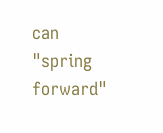can "spring forward"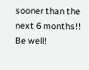sooner than the next 6 months!! Be well!